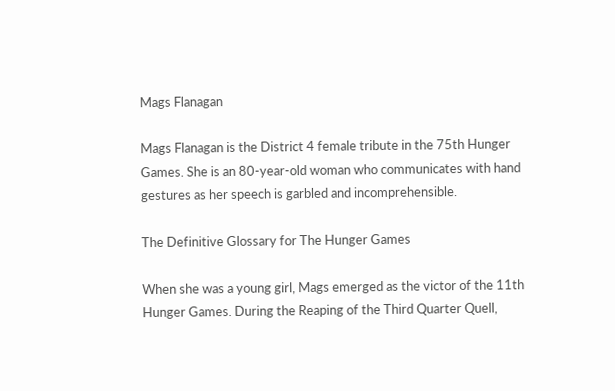Mags Flanagan

Mags Flanagan is the District 4 female tribute in the 75th Hunger Games. She is an 80-year-old woman who communicates with hand gestures as her speech is garbled and incomprehensible.

The Definitive Glossary for The Hunger Games

When she was a young girl, Mags emerged as the victor of the 11th Hunger Games. During the Reaping of the Third Quarter Quell,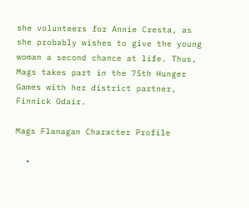she volunteers for Annie Cresta, as she probably wishes to give the young woman a second chance at life. Thus, Mags takes part in the 75th Hunger Games with her district partner, Finnick Odair.

Mags Flanagan Character Profile

  •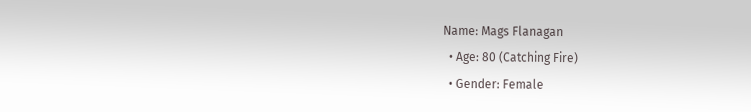Name: Mags Flanagan
  • Age: 80 (Catching Fire)
  • Gender: Female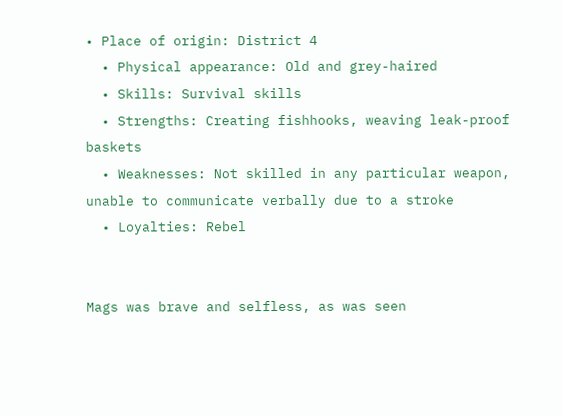• Place of origin: District 4
  • Physical appearance: Old and grey-haired
  • Skills: Survival skills
  • Strengths: Creating fishhooks, weaving leak-proof baskets
  • Weaknesses: Not skilled in any particular weapon, unable to communicate verbally due to a stroke
  • Loyalties: Rebel


Mags was brave and selfless, as was seen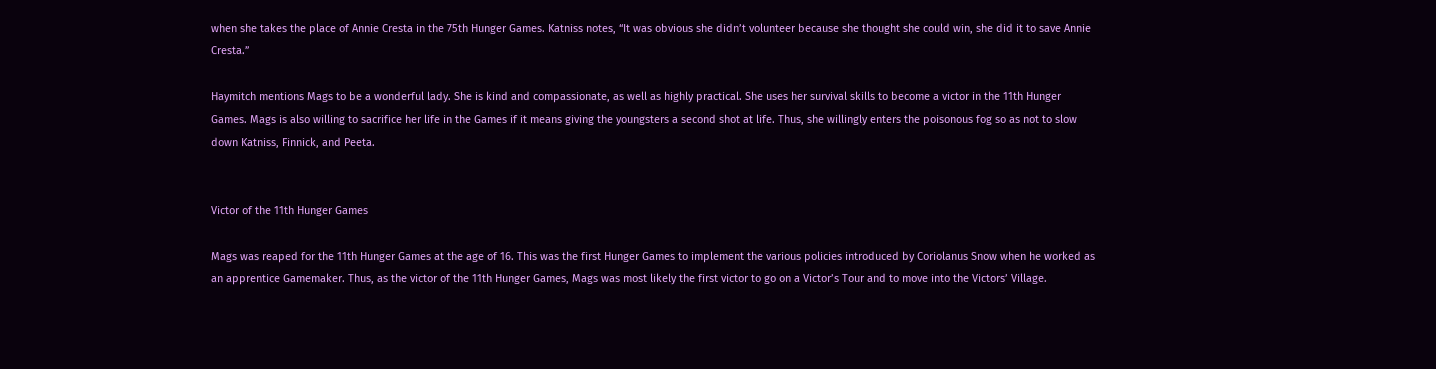when she takes the place of Annie Cresta in the 75th Hunger Games. Katniss notes, “It was obvious she didn’t volunteer because she thought she could win, she did it to save Annie Cresta.”

Haymitch mentions Mags to be a wonderful lady. She is kind and compassionate, as well as highly practical. She uses her survival skills to become a victor in the 11th Hunger Games. Mags is also willing to sacrifice her life in the Games if it means giving the youngsters a second shot at life. Thus, she willingly enters the poisonous fog so as not to slow down Katniss, Finnick, and Peeta.


Victor of the 11th Hunger Games

Mags was reaped for the 11th Hunger Games at the age of 16. This was the first Hunger Games to implement the various policies introduced by Coriolanus Snow when he worked as an apprentice Gamemaker. Thus, as the victor of the 11th Hunger Games, Mags was most likely the first victor to go on a Victor’s Tour and to move into the Victors’ Village.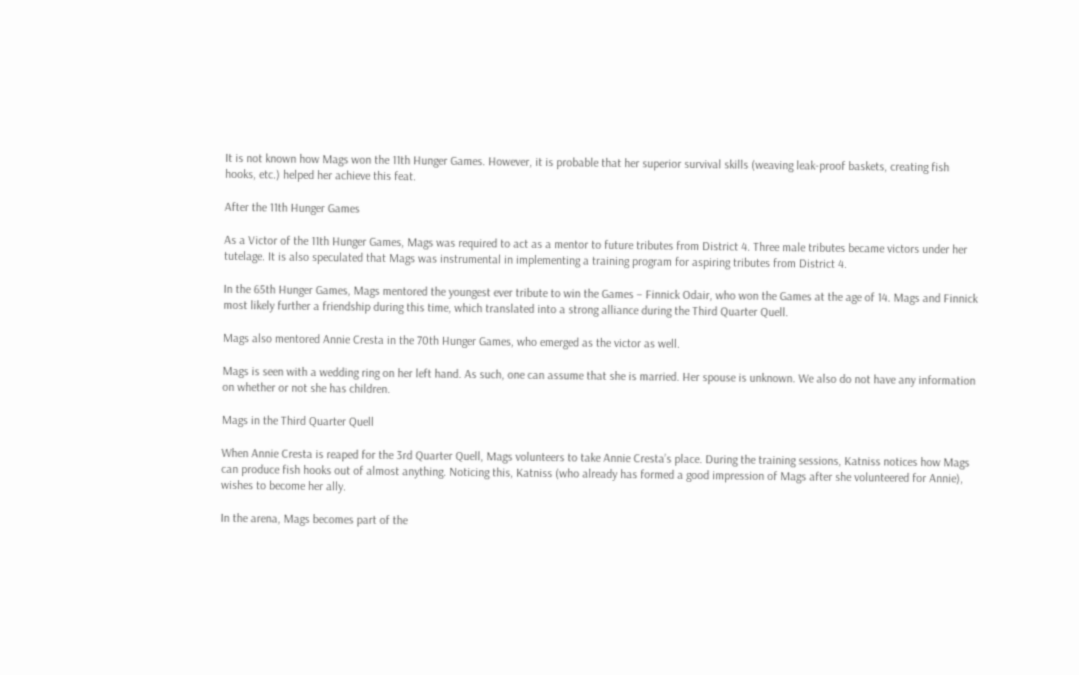It is not known how Mags won the 11th Hunger Games. However, it is probable that her superior survival skills (weaving leak-proof baskets, creating fish hooks, etc.) helped her achieve this feat.

After the 11th Hunger Games

As a Victor of the 11th Hunger Games, Mags was required to act as a mentor to future tributes from District 4. Three male tributes became victors under her tutelage. It is also speculated that Mags was instrumental in implementing a training program for aspiring tributes from District 4.

In the 65th Hunger Games, Mags mentored the youngest ever tribute to win the Games – Finnick Odair, who won the Games at the age of 14. Mags and Finnick most likely further a friendship during this time, which translated into a strong alliance during the Third Quarter Quell.

Mags also mentored Annie Cresta in the 70th Hunger Games, who emerged as the victor as well.

Mags is seen with a wedding ring on her left hand. As such, one can assume that she is married. Her spouse is unknown. We also do not have any information on whether or not she has children.

Mags in the Third Quarter Quell

When Annie Cresta is reaped for the 3rd Quarter Quell, Mags volunteers to take Annie Cresta’s place. During the training sessions, Katniss notices how Mags can produce fish hooks out of almost anything. Noticing this, Katniss (who already has formed a good impression of Mags after she volunteered for Annie), wishes to become her ally.

In the arena, Mags becomes part of the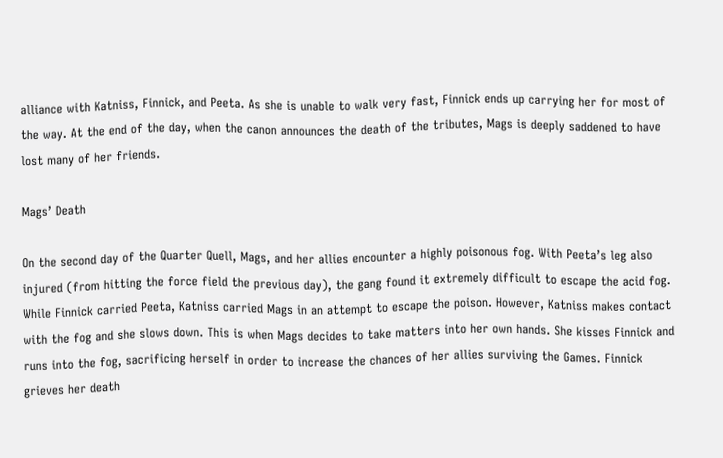alliance with Katniss, Finnick, and Peeta. As she is unable to walk very fast, Finnick ends up carrying her for most of the way. At the end of the day, when the canon announces the death of the tributes, Mags is deeply saddened to have lost many of her friends.

Mags’ Death

On the second day of the Quarter Quell, Mags, and her allies encounter a highly poisonous fog. With Peeta’s leg also injured (from hitting the force field the previous day), the gang found it extremely difficult to escape the acid fog. While Finnick carried Peeta, Katniss carried Mags in an attempt to escape the poison. However, Katniss makes contact with the fog and she slows down. This is when Mags decides to take matters into her own hands. She kisses Finnick and runs into the fog, sacrificing herself in order to increase the chances of her allies surviving the Games. Finnick grieves her death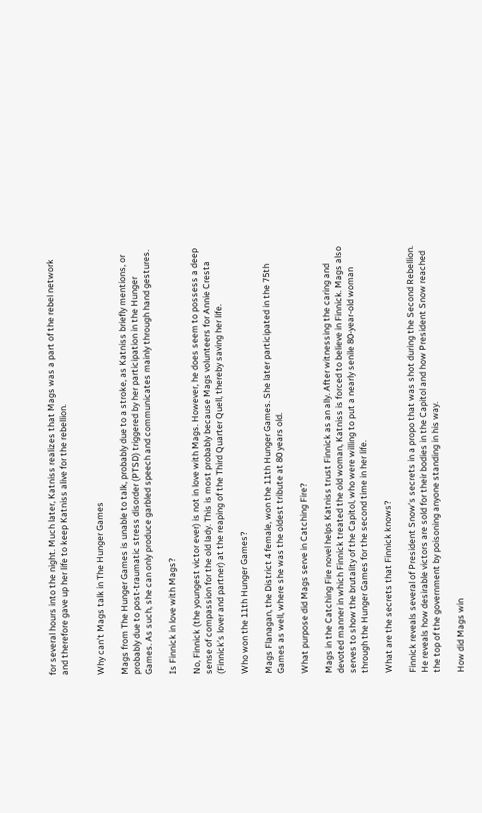for several hours into the night. Much later, Katniss realizes that Mags was a part of the rebel network and therefore gave up her life to keep Katniss alive for the rebellion.


Why can’t Mags talk in The Hunger Games

Mags from The Hunger Games is unable to talk, probably due to a stroke, as Katniss briefly mentions, or probably due to post-traumatic stress disorder (PTSD) triggered by her participation in the Hunger Games. As such, she can only produce garbled speech and communicates mainly through hand gestures.

Is Finnick in love with Mags?

No, Finnick (the youngest victor ever) is not in love with Mags. However, he does seem to possess a deep sense of compassion for the old lady. This is most probably because Mags volunteers for Annie Cresta (Finnick’s lover and partner) at the reaping of the Third Quarter Quell, thereby saving her life.

Who won the 11th Hunger Games?

Mags Flanagan, the District 4 female, won the 11th Hunger Games. She later participated in the 75th Games as well, where she was the oldest tribute at 80 years old.

What purpose did Mags serve in Catching Fire?

Mags in the Catching Fire novel helps Katniss trust Finnick as an ally. After witnessing the caring and devoted manner in which Finnick treated the old woman, Katniss is forced to believe in Finnick. Mags also serves to show the brutality of the Capitol, who were willing to put a nearly senile 80-year-old woman through the Hunger Games for the second time in her life.

What are the secrets that Finnick knows?

Finnick reveals several of President Snow’s secrets in a propo that was shot during the Second Rebellion. He reveals how desirable victors are sold for their bodies in the Capitol and how President Snow reached the top of the government by poisoning anyone standing in his way.

How did Mags win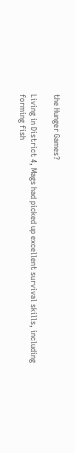the Hunger Games?

Living in District 4, Mags had picked up excellent survival skills, including forming fish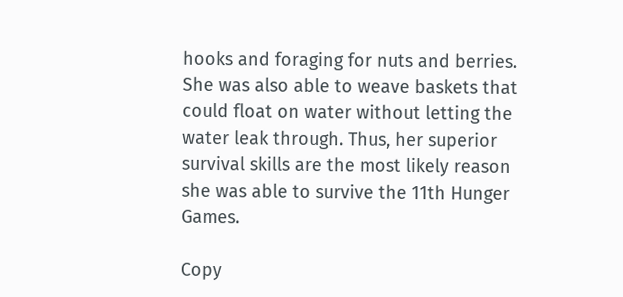hooks and foraging for nuts and berries. She was also able to weave baskets that could float on water without letting the water leak through. Thus, her superior survival skills are the most likely reason she was able to survive the 11th Hunger Games.

Copy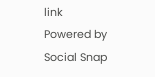link
Powered by Social Snap